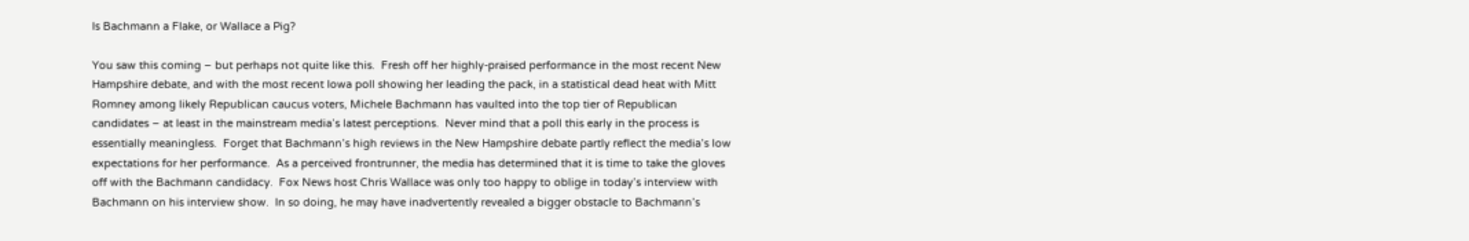Is Bachmann a Flake, or Wallace a Pig?

You saw this coming – but perhaps not quite like this.  Fresh off her highly-praised performance in the most recent New Hampshire debate, and with the most recent Iowa poll showing her leading the pack, in a statistical dead heat with Mitt Romney among likely Republican caucus voters, Michele Bachmann has vaulted into the top tier of Republican candidates – at least in the mainstream media’s latest perceptions.  Never mind that a poll this early in the process is essentially meaningless.  Forget that Bachmann’s high reviews in the New Hampshire debate partly reflect the media’s low expectations for her performance.  As a perceived frontrunner, the media has determined that it is time to take the gloves off with the Bachmann candidacy.  Fox News host Chris Wallace was only too happy to oblige in today’s interview with Bachmann on his interview show.  In so doing, he may have inadvertently revealed a bigger obstacle to Bachmann’s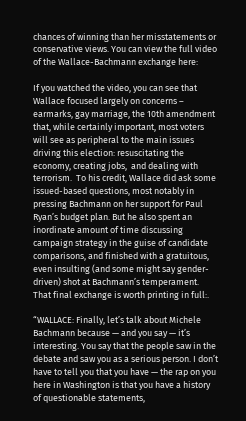chances of winning than her misstatements or conservative views. You can view the full video of the Wallace-Bachmann exchange here:

If you watched the video, you can see that Wallace focused largely on concerns – earmarks, gay marriage, the 10th amendment that, while certainly important, most voters will see as peripheral to the main issues driving this election: resuscitating the economy, creating jobs,  and dealing with terrorism.  To his credit, Wallace did ask some issued-based questions, most notably in pressing Bachmann on her support for Paul Ryan’s budget plan. But he also spent an inordinate amount of time discussing campaign strategy in the guise of candidate comparisons, and finished with a gratuitous, even insulting (and some might say gender-driven) shot at Bachmann’s temperament.   That final exchange is worth printing in full:.

“WALLACE: Finally, let’s talk about Michele Bachmann because — and you say — it’s interesting. You say that the people saw in the debate and saw you as a serious person. I don’t have to tell you that you have — the rap on you here in Washington is that you have a history of questionable statements,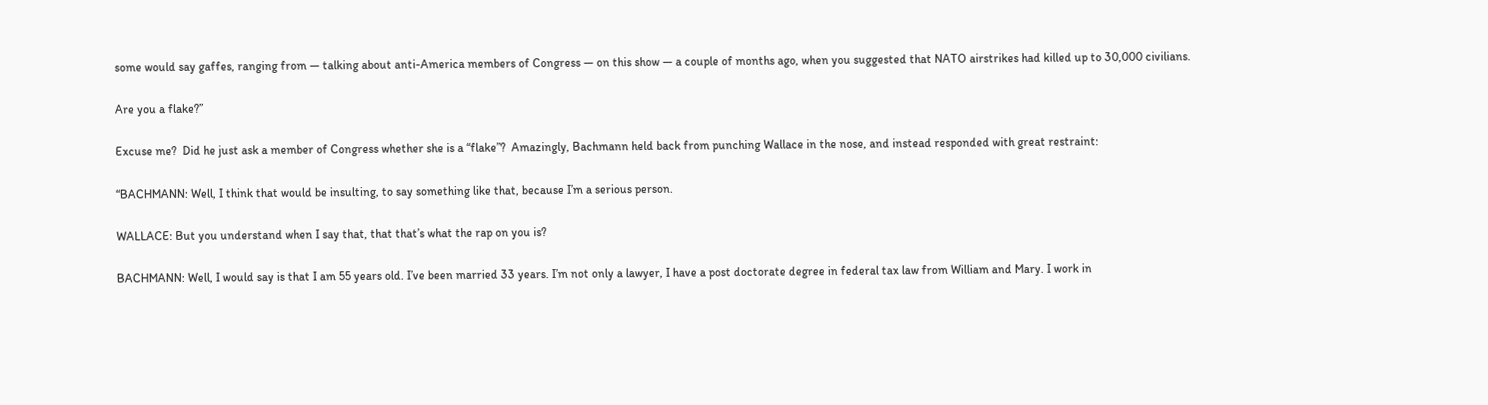some would say gaffes, ranging from — talking about anti-America members of Congress — on this show — a couple of months ago, when you suggested that NATO airstrikes had killed up to 30,000 civilians.

Are you a flake?”

Excuse me?  Did he just ask a member of Congress whether she is a “flake”?  Amazingly, Bachmann held back from punching Wallace in the nose, and instead responded with great restraint:

“BACHMANN: Well, I think that would be insulting, to say something like that, because I’m a serious person.

WALLACE: But you understand when I say that, that that’s what the rap on you is?

BACHMANN: Well, I would say is that I am 55 years old. I’ve been married 33 years. I’m not only a lawyer, I have a post doctorate degree in federal tax law from William and Mary. I work in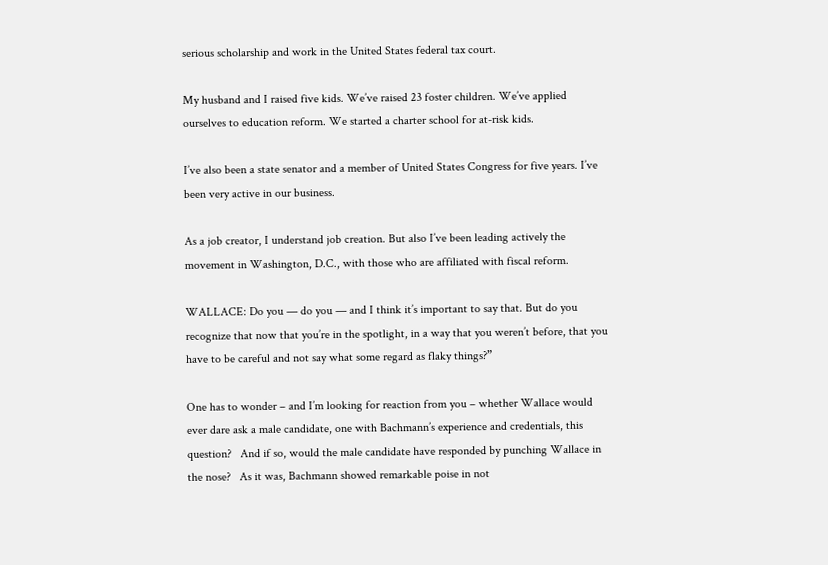serious scholarship and work in the United States federal tax court.

My husband and I raised five kids. We’ve raised 23 foster children. We’ve applied ourselves to education reform. We started a charter school for at-risk kids.

I’ve also been a state senator and a member of United States Congress for five years. I’ve been very active in our business.

As a job creator, I understand job creation. But also I’ve been leading actively the movement in Washington, D.C., with those who are affiliated with fiscal reform.

WALLACE: Do you — do you — and I think it’s important to say that. But do you recognize that now that you’re in the spotlight, in a way that you weren’t before, that you have to be careful and not say what some regard as flaky things?”

One has to wonder – and I’m looking for reaction from you – whether Wallace would ever dare ask a male candidate, one with Bachmann’s experience and credentials, this question?   And if so, would the male candidate have responded by punching Wallace in the nose?   As it was, Bachmann showed remarkable poise in not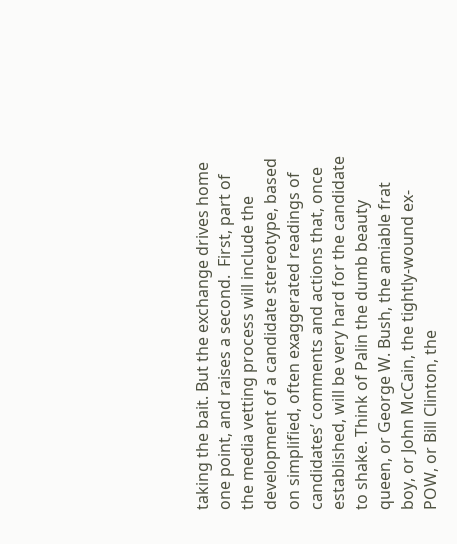taking the bait. But the exchange drives home one point, and raises a second.  First, part of the media vetting process will include the development of a candidate stereotype, based on simplified, often exaggerated readings of candidates’ comments and actions that, once established, will be very hard for the candidate to shake. Think of Palin the dumb beauty queen, or George W. Bush, the amiable frat boy, or John McCain, the tightly-wound ex-POW, or Bill Clinton, the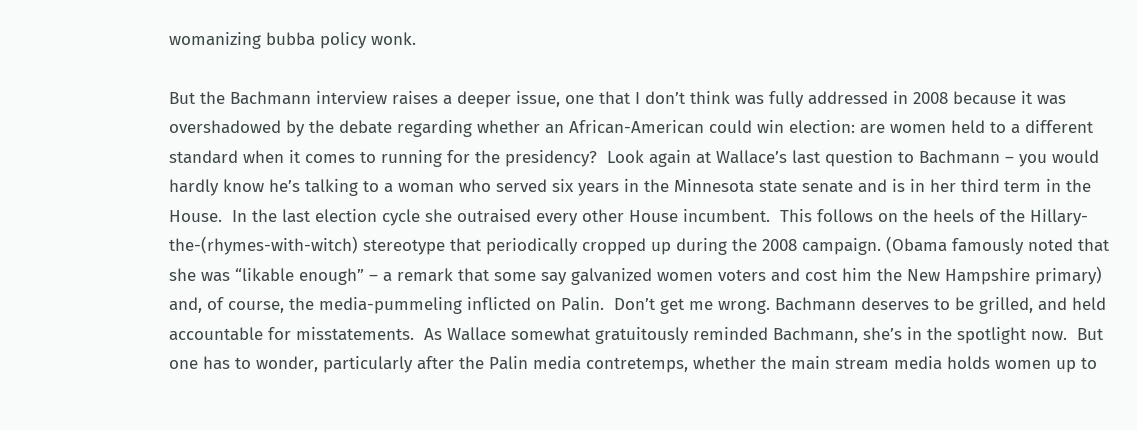womanizing bubba policy wonk.

But the Bachmann interview raises a deeper issue, one that I don’t think was fully addressed in 2008 because it was overshadowed by the debate regarding whether an African-American could win election: are women held to a different standard when it comes to running for the presidency?  Look again at Wallace’s last question to Bachmann – you would hardly know he’s talking to a woman who served six years in the Minnesota state senate and is in her third term in the House.  In the last election cycle she outraised every other House incumbent.  This follows on the heels of the Hillary-the-(rhymes-with-witch) stereotype that periodically cropped up during the 2008 campaign. (Obama famously noted that she was “likable enough” – a remark that some say galvanized women voters and cost him the New Hampshire primary) and, of course, the media-pummeling inflicted on Palin.  Don’t get me wrong. Bachmann deserves to be grilled, and held accountable for misstatements.  As Wallace somewhat gratuitously reminded Bachmann, she’s in the spotlight now.  But one has to wonder, particularly after the Palin media contretemps, whether the main stream media holds women up to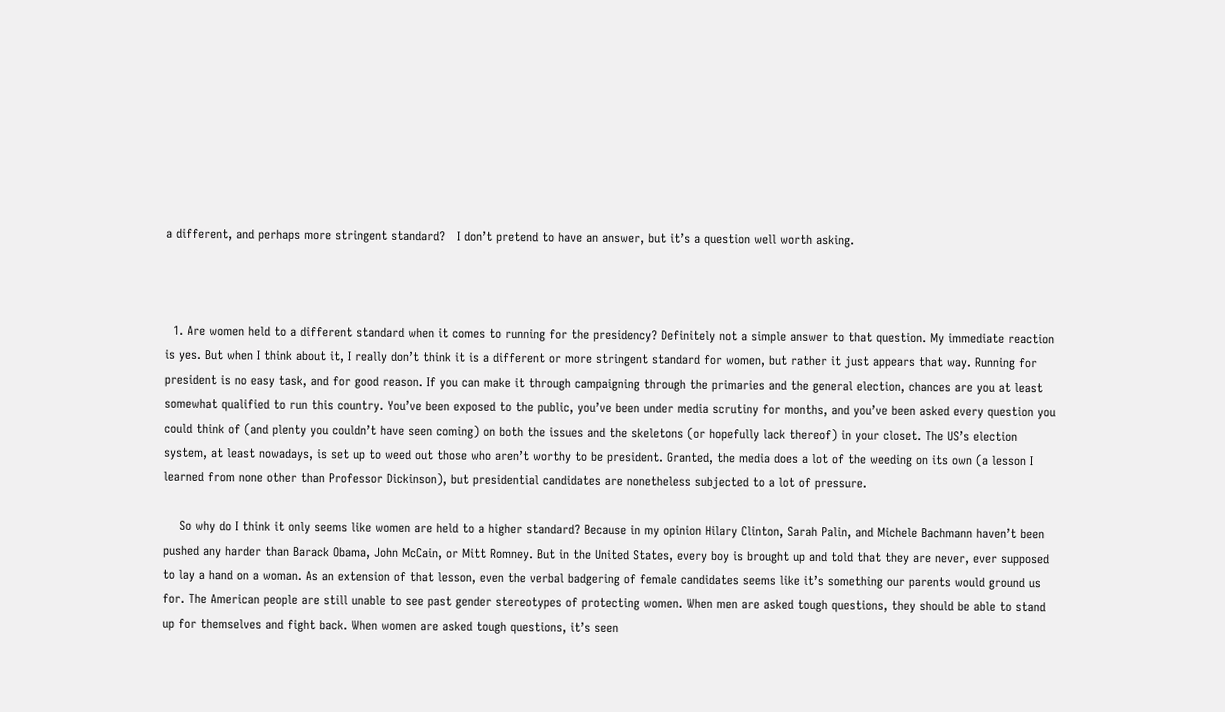a different, and perhaps more stringent standard?   I don’t pretend to have an answer, but it’s a question well worth asking.



  1. Are women held to a different standard when it comes to running for the presidency? Definitely not a simple answer to that question. My immediate reaction is yes. But when I think about it, I really don’t think it is a different or more stringent standard for women, but rather it just appears that way. Running for president is no easy task, and for good reason. If you can make it through campaigning through the primaries and the general election, chances are you at least somewhat qualified to run this country. You’ve been exposed to the public, you’ve been under media scrutiny for months, and you’ve been asked every question you could think of (and plenty you couldn’t have seen coming) on both the issues and the skeletons (or hopefully lack thereof) in your closet. The US’s election system, at least nowadays, is set up to weed out those who aren’t worthy to be president. Granted, the media does a lot of the weeding on its own (a lesson I learned from none other than Professor Dickinson), but presidential candidates are nonetheless subjected to a lot of pressure.

    So why do I think it only seems like women are held to a higher standard? Because in my opinion Hilary Clinton, Sarah Palin, and Michele Bachmann haven’t been pushed any harder than Barack Obama, John McCain, or Mitt Romney. But in the United States, every boy is brought up and told that they are never, ever supposed to lay a hand on a woman. As an extension of that lesson, even the verbal badgering of female candidates seems like it’s something our parents would ground us for. The American people are still unable to see past gender stereotypes of protecting women. When men are asked tough questions, they should be able to stand up for themselves and fight back. When women are asked tough questions, it’s seen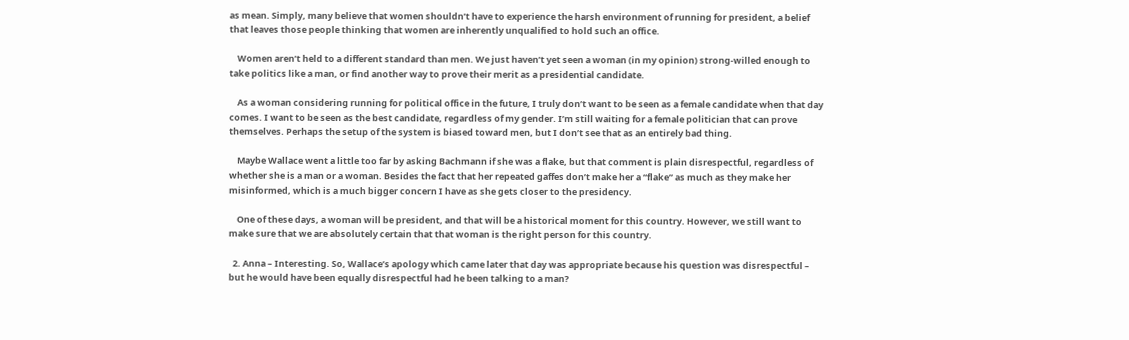as mean. Simply, many believe that women shouldn’t have to experience the harsh environment of running for president, a belief that leaves those people thinking that women are inherently unqualified to hold such an office.

    Women aren’t held to a different standard than men. We just haven’t yet seen a woman (in my opinion) strong-willed enough to take politics like a man, or find another way to prove their merit as a presidential candidate.

    As a woman considering running for political office in the future, I truly don’t want to be seen as a female candidate when that day comes. I want to be seen as the best candidate, regardless of my gender. I’m still waiting for a female politician that can prove themselves. Perhaps the setup of the system is biased toward men, but I don’t see that as an entirely bad thing.

    Maybe Wallace went a little too far by asking Bachmann if she was a flake, but that comment is plain disrespectful, regardless of whether she is a man or a woman. Besides the fact that her repeated gaffes don’t make her a “flake” as much as they make her misinformed, which is a much bigger concern I have as she gets closer to the presidency.

    One of these days, a woman will be president, and that will be a historical moment for this country. However, we still want to make sure that we are absolutely certain that that woman is the right person for this country.

  2. Anna – Interesting. So, Wallace’s apology which came later that day was appropriate because his question was disrespectful – but he would have been equally disrespectful had he been talking to a man?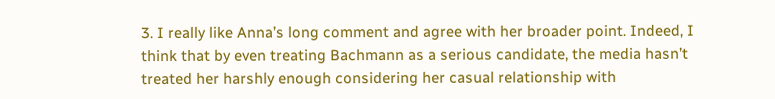3. I really like Anna’s long comment and agree with her broader point. Indeed, I think that by even treating Bachmann as a serious candidate, the media hasn’t treated her harshly enough considering her casual relationship with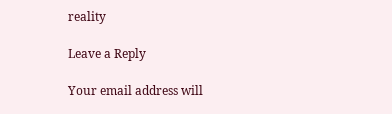reality

Leave a Reply

Your email address will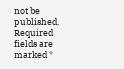not be published. Required fields are marked *